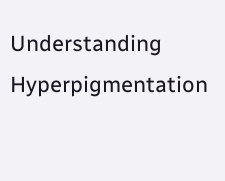Understanding Hyperpigmentation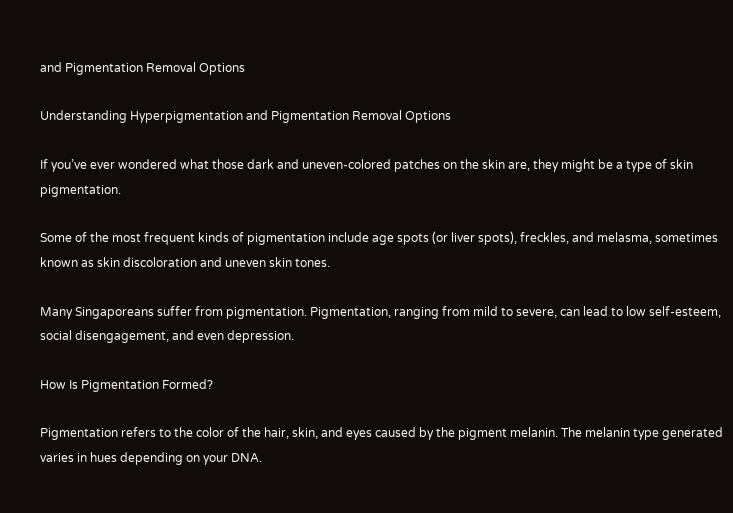and Pigmentation Removal Options

Understanding Hyperpigmentation and Pigmentation Removal Options

If you’ve ever wondered what those dark and uneven-colored patches on the skin are, they might be a type of skin pigmentation.

Some of the most frequent kinds of pigmentation include age spots (or liver spots), freckles, and melasma, sometimes known as skin discoloration and uneven skin tones.

Many Singaporeans suffer from pigmentation. Pigmentation, ranging from mild to severe, can lead to low self-esteem, social disengagement, and even depression.

How Is Pigmentation Formed?

Pigmentation refers to the color of the hair, skin, and eyes caused by the pigment melanin. The melanin type generated varies in hues depending on your DNA.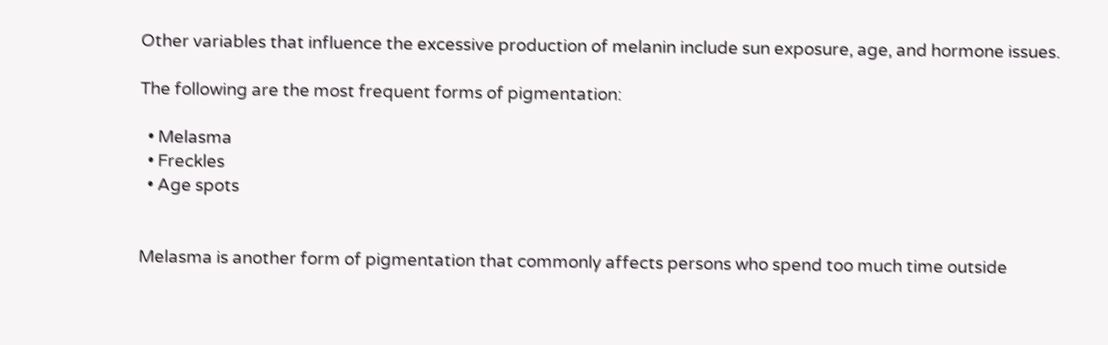Other variables that influence the excessive production of melanin include sun exposure, age, and hormone issues.

The following are the most frequent forms of pigmentation:

  • Melasma
  • Freckles
  • Age spots


Melasma is another form of pigmentation that commonly affects persons who spend too much time outside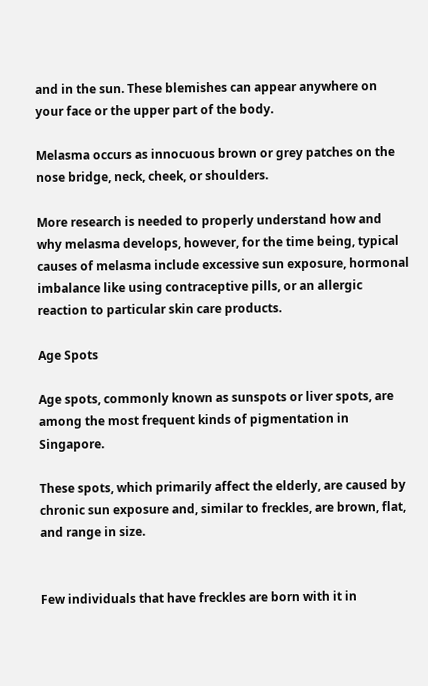and in the sun. These blemishes can appear anywhere on your face or the upper part of the body.

Melasma occurs as innocuous brown or grey patches on the nose bridge, neck, cheek, or shoulders.

More research is needed to properly understand how and why melasma develops, however, for the time being, typical causes of melasma include excessive sun exposure, hormonal imbalance like using contraceptive pills, or an allergic reaction to particular skin care products.

Age Spots

Age spots, commonly known as sunspots or liver spots, are among the most frequent kinds of pigmentation in Singapore.

These spots, which primarily affect the elderly, are caused by chronic sun exposure and, similar to freckles, are brown, flat, and range in size.


Few individuals that have freckles are born with it in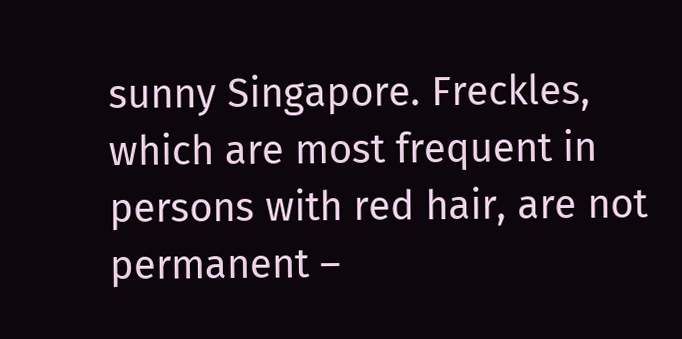sunny Singapore. Freckles, which are most frequent in persons with red hair, are not permanent –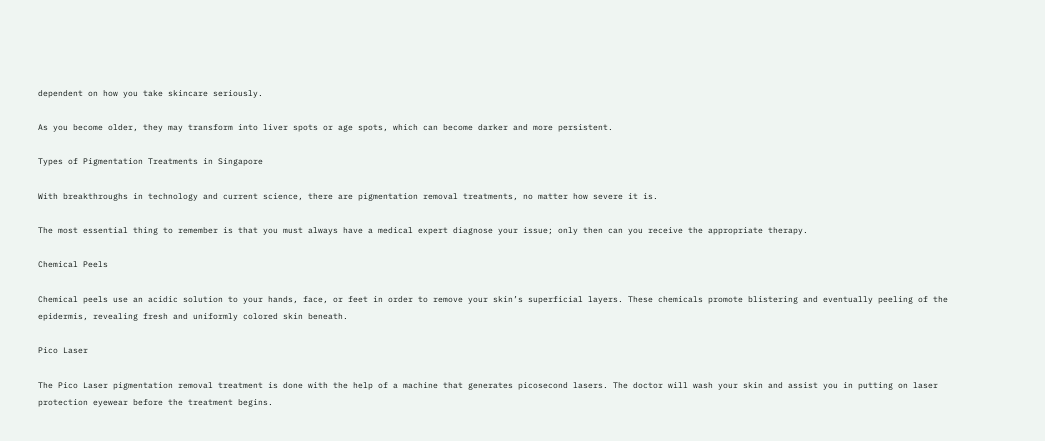dependent on how you take skincare seriously.

As you become older, they may transform into liver spots or age spots, which can become darker and more persistent.

Types of Pigmentation Treatments in Singapore

With breakthroughs in technology and current science, there are pigmentation removal treatments, no matter how severe it is.

The most essential thing to remember is that you must always have a medical expert diagnose your issue; only then can you receive the appropriate therapy.

Chemical Peels

Chemical peels use an acidic solution to your hands, face, or feet in order to remove your skin’s superficial layers. These chemicals promote blistering and eventually peeling of the epidermis, revealing fresh and uniformly colored skin beneath.

Pico Laser

The Pico Laser pigmentation removal treatment is done with the help of a machine that generates picosecond lasers. The doctor will wash your skin and assist you in putting on laser protection eyewear before the treatment begins.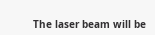The laser beam will be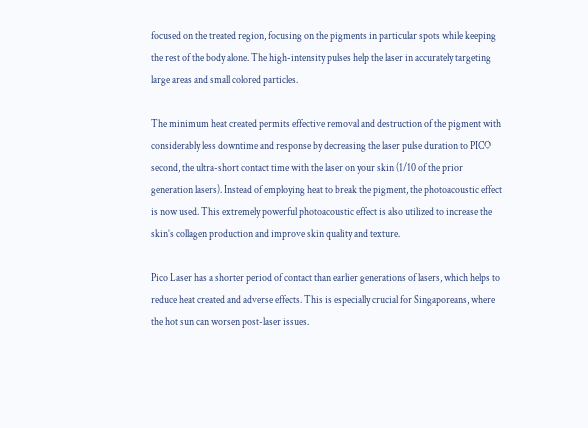focused on the treated region, focusing on the pigments in particular spots while keeping the rest of the body alone. The high-intensity pulses help the laser in accurately targeting large areas and small colored particles.

The minimum heat created permits effective removal and destruction of the pigment with considerably less downtime and response by decreasing the laser pulse duration to PICO second, the ultra-short contact time with the laser on your skin (1/10 of the prior generation lasers). Instead of employing heat to break the pigment, the photoacoustic effect is now used. This extremely powerful photoacoustic effect is also utilized to increase the skin’s collagen production and improve skin quality and texture.

Pico Laser has a shorter period of contact than earlier generations of lasers, which helps to reduce heat created and adverse effects. This is especially crucial for Singaporeans, where the hot sun can worsen post-laser issues.